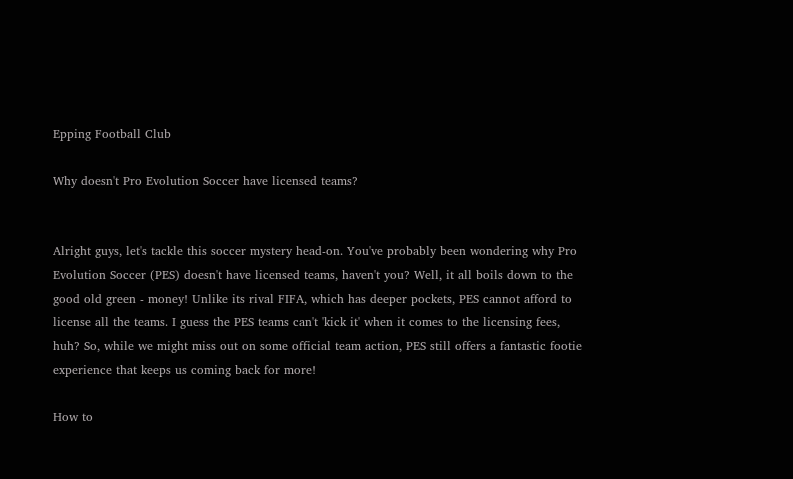Epping Football Club

Why doesn't Pro Evolution Soccer have licensed teams?


Alright guys, let's tackle this soccer mystery head-on. You've probably been wondering why Pro Evolution Soccer (PES) doesn't have licensed teams, haven't you? Well, it all boils down to the good old green - money! Unlike its rival FIFA, which has deeper pockets, PES cannot afford to license all the teams. I guess the PES teams can't 'kick it' when it comes to the licensing fees, huh? So, while we might miss out on some official team action, PES still offers a fantastic footie experience that keeps us coming back for more!

How to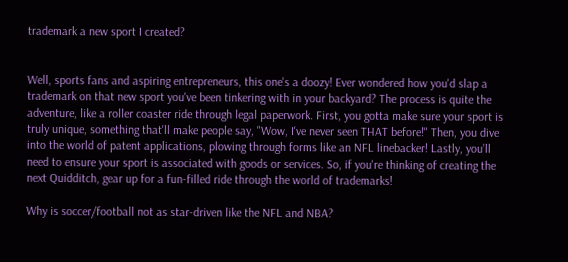trademark a new sport I created?


Well, sports fans and aspiring entrepreneurs, this one's a doozy! Ever wondered how you'd slap a trademark on that new sport you've been tinkering with in your backyard? The process is quite the adventure, like a roller coaster ride through legal paperwork. First, you gotta make sure your sport is truly unique, something that'll make people say, "Wow, I've never seen THAT before!" Then, you dive into the world of patent applications, plowing through forms like an NFL linebacker! Lastly, you’ll need to ensure your sport is associated with goods or services. So, if you're thinking of creating the next Quidditch, gear up for a fun-filled ride through the world of trademarks!

Why is soccer/football not as star-driven like the NFL and NBA?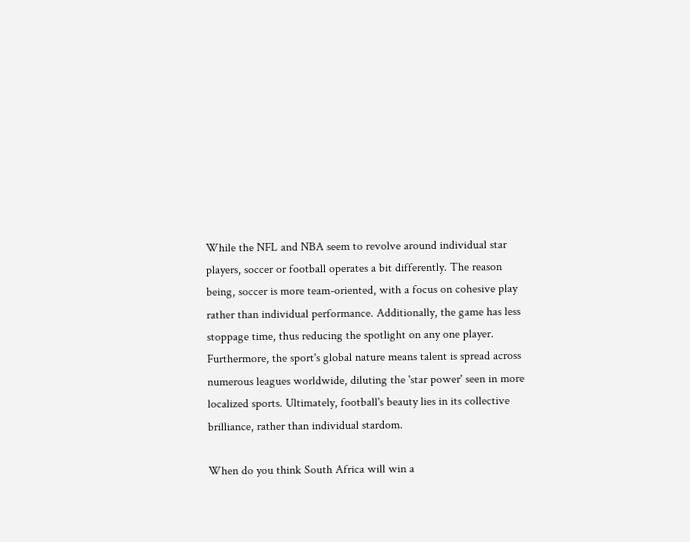While the NFL and NBA seem to revolve around individual star players, soccer or football operates a bit differently. The reason being, soccer is more team-oriented, with a focus on cohesive play rather than individual performance. Additionally, the game has less stoppage time, thus reducing the spotlight on any one player. Furthermore, the sport's global nature means talent is spread across numerous leagues worldwide, diluting the 'star power' seen in more localized sports. Ultimately, football's beauty lies in its collective brilliance, rather than individual stardom.

When do you think South Africa will win a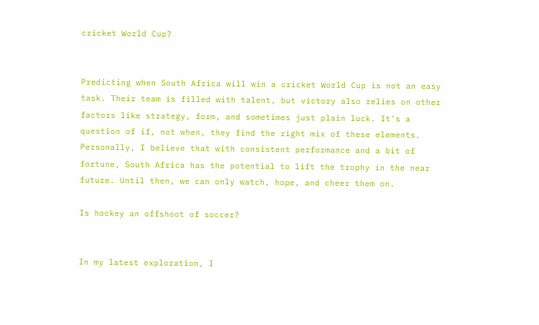cricket World Cup?


Predicting when South Africa will win a cricket World Cup is not an easy task. Their team is filled with talent, but victory also relies on other factors like strategy, form, and sometimes just plain luck. It's a question of if, not when, they find the right mix of these elements. Personally, I believe that with consistent performance and a bit of fortune, South Africa has the potential to lift the trophy in the near future. Until then, we can only watch, hope, and cheer them on.

Is hockey an offshoot of soccer?


In my latest exploration, I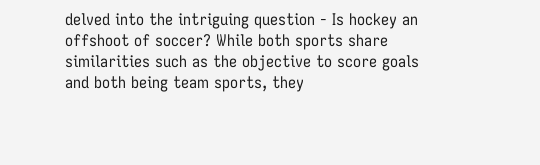delved into the intriguing question - Is hockey an offshoot of soccer? While both sports share similarities such as the objective to score goals and both being team sports, they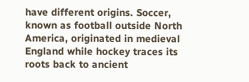have different origins. Soccer, known as football outside North America, originated in medieval England while hockey traces its roots back to ancient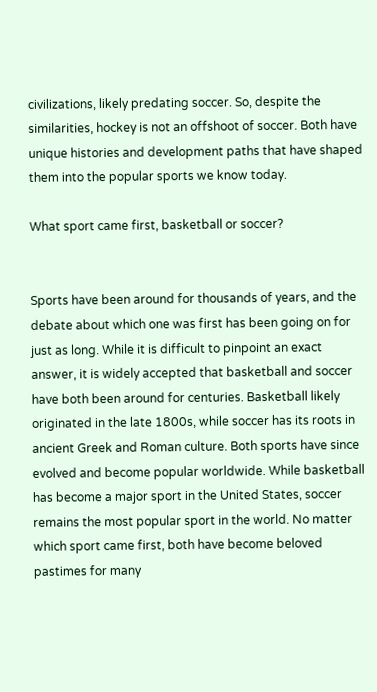civilizations, likely predating soccer. So, despite the similarities, hockey is not an offshoot of soccer. Both have unique histories and development paths that have shaped them into the popular sports we know today.

What sport came first, basketball or soccer?


Sports have been around for thousands of years, and the debate about which one was first has been going on for just as long. While it is difficult to pinpoint an exact answer, it is widely accepted that basketball and soccer have both been around for centuries. Basketball likely originated in the late 1800s, while soccer has its roots in ancient Greek and Roman culture. Both sports have since evolved and become popular worldwide. While basketball has become a major sport in the United States, soccer remains the most popular sport in the world. No matter which sport came first, both have become beloved pastimes for many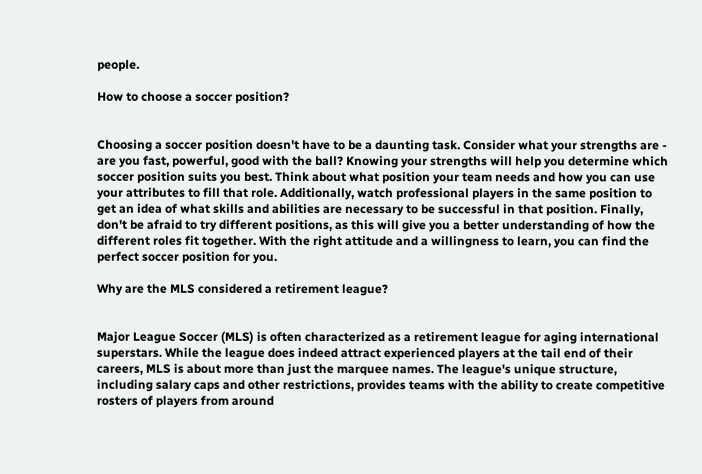people.

How to choose a soccer position?


Choosing a soccer position doesn't have to be a daunting task. Consider what your strengths are - are you fast, powerful, good with the ball? Knowing your strengths will help you determine which soccer position suits you best. Think about what position your team needs and how you can use your attributes to fill that role. Additionally, watch professional players in the same position to get an idea of what skills and abilities are necessary to be successful in that position. Finally, don't be afraid to try different positions, as this will give you a better understanding of how the different roles fit together. With the right attitude and a willingness to learn, you can find the perfect soccer position for you.

Why are the MLS considered a retirement league?


Major League Soccer (MLS) is often characterized as a retirement league for aging international superstars. While the league does indeed attract experienced players at the tail end of their careers, MLS is about more than just the marquee names. The league's unique structure, including salary caps and other restrictions, provides teams with the ability to create competitive rosters of players from around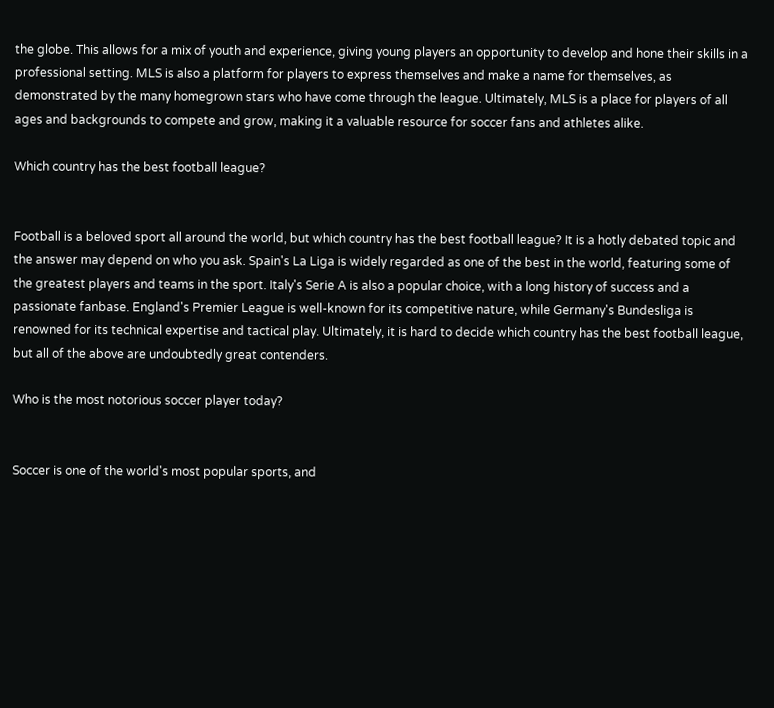the globe. This allows for a mix of youth and experience, giving young players an opportunity to develop and hone their skills in a professional setting. MLS is also a platform for players to express themselves and make a name for themselves, as demonstrated by the many homegrown stars who have come through the league. Ultimately, MLS is a place for players of all ages and backgrounds to compete and grow, making it a valuable resource for soccer fans and athletes alike.

Which country has the best football league?


Football is a beloved sport all around the world, but which country has the best football league? It is a hotly debated topic and the answer may depend on who you ask. Spain's La Liga is widely regarded as one of the best in the world, featuring some of the greatest players and teams in the sport. Italy's Serie A is also a popular choice, with a long history of success and a passionate fanbase. England's Premier League is well-known for its competitive nature, while Germany's Bundesliga is renowned for its technical expertise and tactical play. Ultimately, it is hard to decide which country has the best football league, but all of the above are undoubtedly great contenders.

Who is the most notorious soccer player today?


Soccer is one of the world's most popular sports, and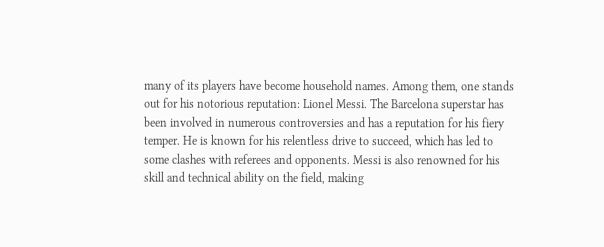many of its players have become household names. Among them, one stands out for his notorious reputation: Lionel Messi. The Barcelona superstar has been involved in numerous controversies and has a reputation for his fiery temper. He is known for his relentless drive to succeed, which has led to some clashes with referees and opponents. Messi is also renowned for his skill and technical ability on the field, making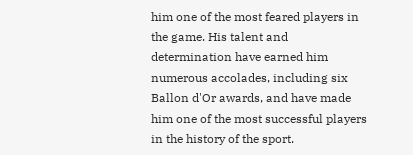him one of the most feared players in the game. His talent and determination have earned him numerous accolades, including six Ballon d'Or awards, and have made him one of the most successful players in the history of the sport.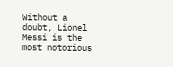Without a doubt, Lionel Messi is the most notorious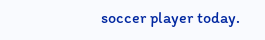soccer player today.